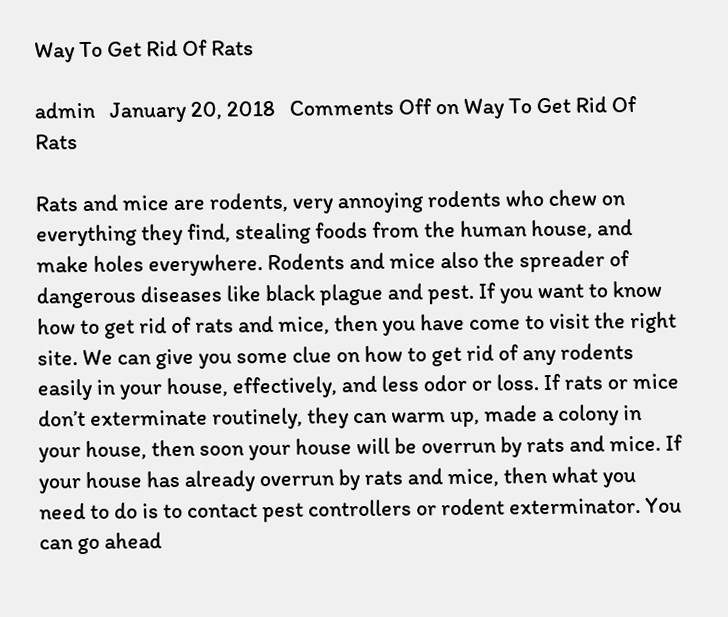Way To Get Rid Of Rats

admin   January 20, 2018   Comments Off on Way To Get Rid Of Rats

Rats and mice are rodents, very annoying rodents who chew on everything they find, stealing foods from the human house, and make holes everywhere. Rodents and mice also the spreader of dangerous diseases like black plague and pest. If you want to know how to get rid of rats and mice, then you have come to visit the right site. We can give you some clue on how to get rid of any rodents easily in your house, effectively, and less odor or loss. If rats or mice don’t exterminate routinely, they can warm up, made a colony in your house, then soon your house will be overrun by rats and mice. If your house has already overrun by rats and mice, then what you need to do is to contact pest controllers or rodent exterminator. You can go ahead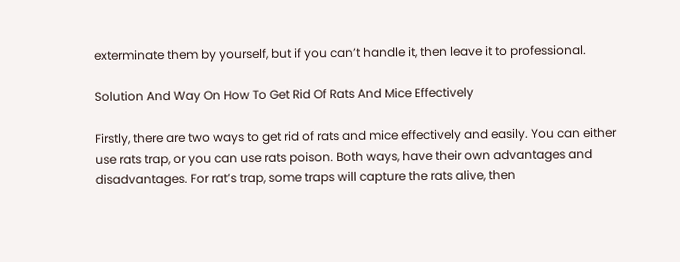exterminate them by yourself, but if you can’t handle it, then leave it to professional.

Solution And Way On How To Get Rid Of Rats And Mice Effectively

Firstly, there are two ways to get rid of rats and mice effectively and easily. You can either use rats trap, or you can use rats poison. Both ways, have their own advantages and disadvantages. For rat’s trap, some traps will capture the rats alive, then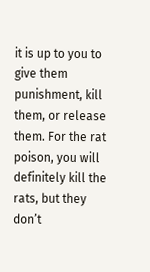it is up to you to give them punishment, kill them, or release them. For the rat poison, you will definitely kill the rats, but they don’t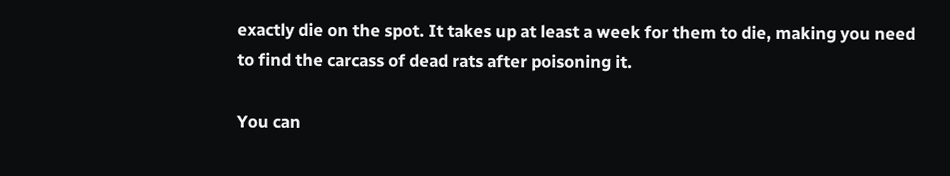exactly die on the spot. It takes up at least a week for them to die, making you need to find the carcass of dead rats after poisoning it.

You can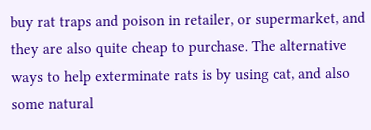buy rat traps and poison in retailer, or supermarket, and they are also quite cheap to purchase. The alternative ways to help exterminate rats is by using cat, and also some natural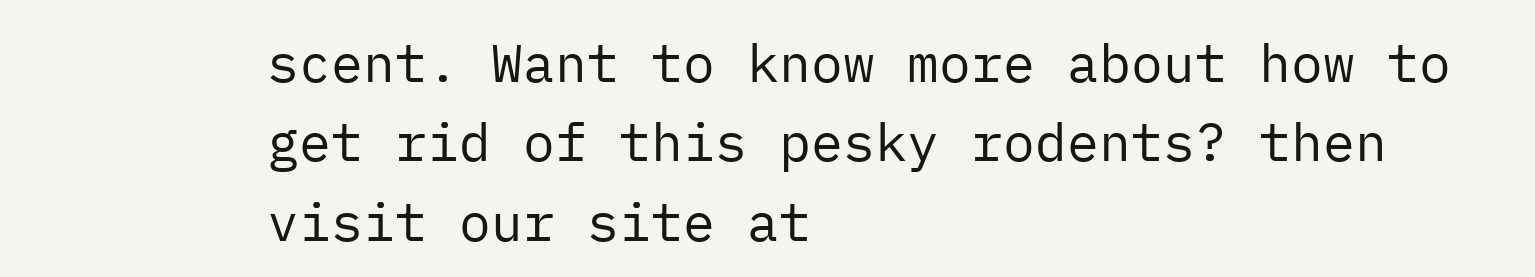scent. Want to know more about how to get rid of this pesky rodents? then visit our site at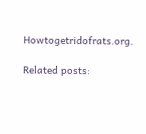Howtogetridofrats.org.

Related posts: